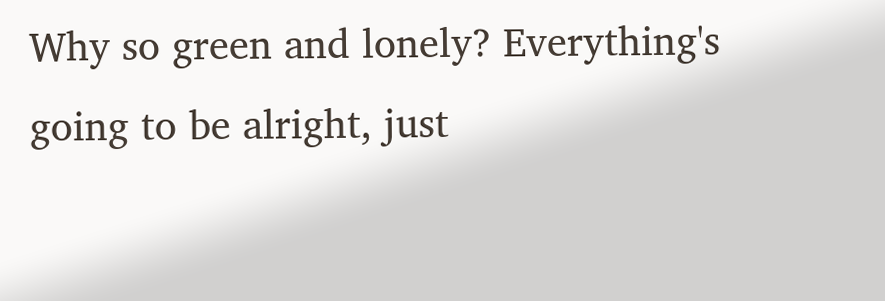Why so green and lonely? Everything's going to be alright, just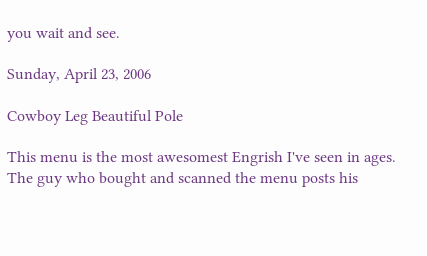you wait and see.

Sunday, April 23, 2006

Cowboy Leg Beautiful Pole

This menu is the most awesomest Engrish I've seen in ages. The guy who bought and scanned the menu posts his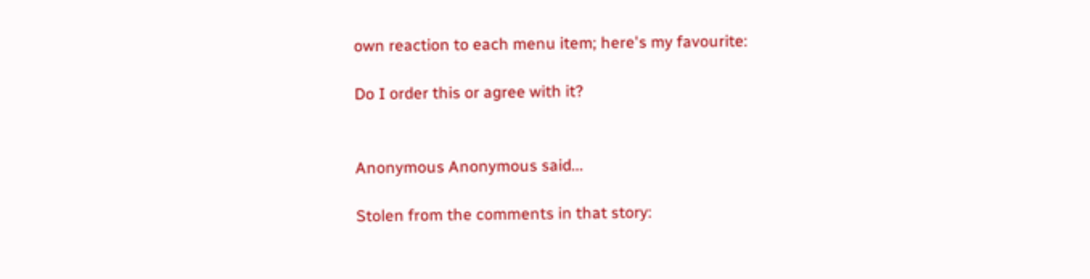own reaction to each menu item; here's my favourite:

Do I order this or agree with it?


Anonymous Anonymous said...

Stolen from the comments in that story: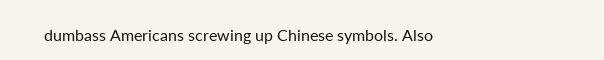dumbass Americans screwing up Chinese symbols. Also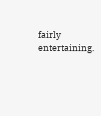fairly entertaining.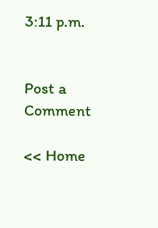3:11 p.m.


Post a Comment

<< Home